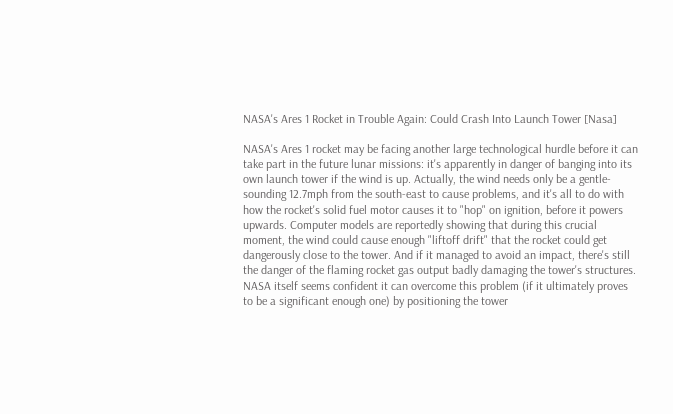NASA's Ares 1 Rocket in Trouble Again: Could Crash Into Launch Tower [Nasa]

NASA's Ares 1 rocket may be facing another large technological hurdle before it can take part in the future lunar missions: it's apparently in danger of banging into its own launch tower if the wind is up. Actually, the wind needs only be a gentle-sounding 12.7mph from the south-east to cause problems, and it's all to do with how the rocket's solid fuel motor causes it to "hop" on ignition, before it powers upwards. Computer models are reportedly showing that during this crucial moment, the wind could cause enough "liftoff drift" that the rocket could get dangerously close to the tower. And if it managed to avoid an impact, there's still the danger of the flaming rocket gas output badly damaging the tower's structures. NASA itself seems confident it can overcome this problem (if it ultimately proves to be a significant enough one) by positioning the tower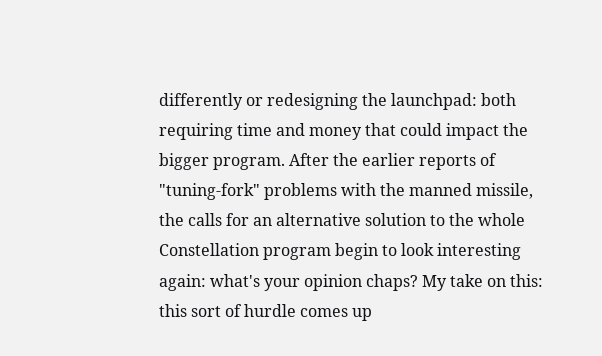differently or redesigning the launchpad: both requiring time and money that could impact the bigger program. After the earlier reports of "tuning-fork" problems with the manned missile, the calls for an alternative solution to the whole Constellation program begin to look interesting again: what's your opinion chaps? My take on this: this sort of hurdle comes up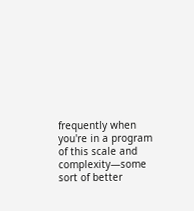frequently when you're in a program of this scale and complexity—some sort of better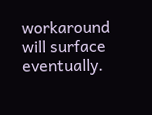workaround will surface eventually.